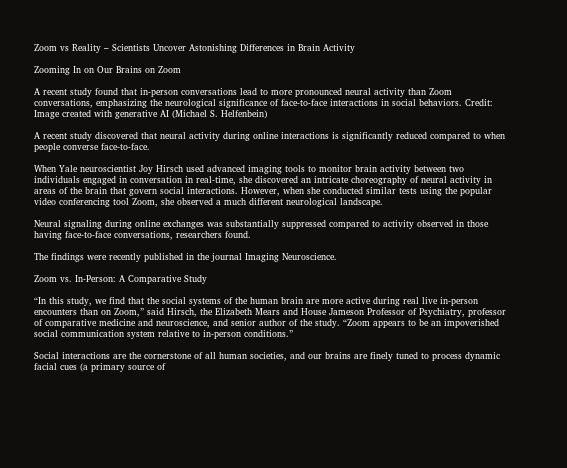Zoom vs Reality – Scientists Uncover Astonishing Differences in Brain Activity

Zooming In on Our Brains on Zoom

A recent study found that in-person conversations lead to more pronounced neural activity than Zoom conversations, emphasizing the neurological significance of face-to-face interactions in social behaviors. Credit: Image created with generative AI (Michael S. Helfenbein)

A recent study discovered that neural activity during online interactions is significantly reduced compared to when people converse face-to-face.

When Yale neuroscientist Joy Hirsch used advanced imaging tools to monitor brain activity between two individuals engaged in conversation in real-time, she discovered an intricate choreography of neural activity in areas of the brain that govern social interactions. However, when she conducted similar tests using the popular video conferencing tool Zoom, she observed a much different neurological landscape.

Neural signaling during online exchanges was substantially suppressed compared to activity observed in those having face-to-face conversations, researchers found.

The findings were recently published in the journal Imaging Neuroscience.

Zoom vs. In-Person: A Comparative Study

“In this study, we find that the social systems of the human brain are more active during real live in-person encounters than on Zoom,” said Hirsch, the Elizabeth Mears and House Jameson Professor of Psychiatry, professor of comparative medicine and neuroscience, and senior author of the study. “Zoom appears to be an impoverished social communication system relative to in-person conditions.”

Social interactions are the cornerstone of all human societies, and our brains are finely tuned to process dynamic facial cues (a primary source of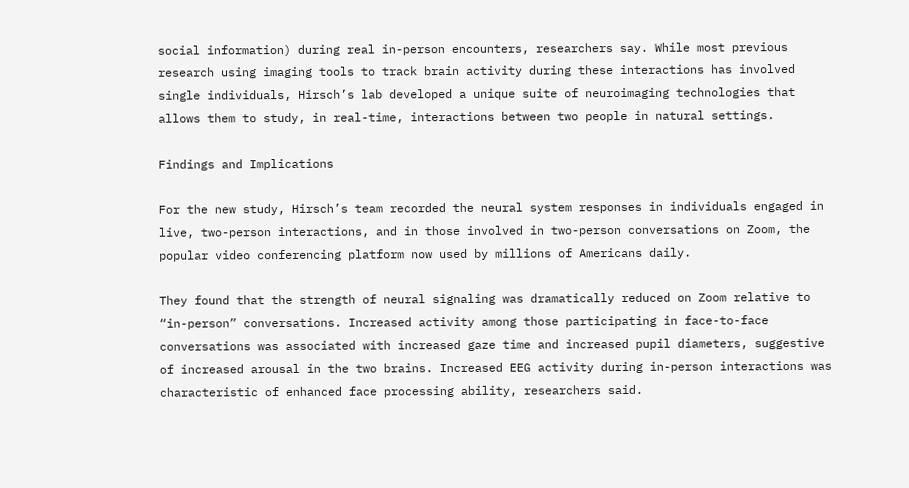social information) during real in-person encounters, researchers say. While most previous research using imaging tools to track brain activity during these interactions has involved single individuals, Hirsch’s lab developed a unique suite of neuroimaging technologies that allows them to study, in real-time, interactions between two people in natural settings.

Findings and Implications

For the new study, Hirsch’s team recorded the neural system responses in individuals engaged in live, two-person interactions, and in those involved in two-person conversations on Zoom, the popular video conferencing platform now used by millions of Americans daily.

They found that the strength of neural signaling was dramatically reduced on Zoom relative to “in-person” conversations. Increased activity among those participating in face-to-face conversations was associated with increased gaze time and increased pupil diameters, suggestive of increased arousal in the two brains. Increased EEG activity during in-person interactions was characteristic of enhanced face processing ability, researchers said.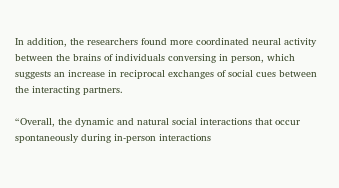In addition, the researchers found more coordinated neural activity between the brains of individuals conversing in person, which suggests an increase in reciprocal exchanges of social cues between the interacting partners.

“Overall, the dynamic and natural social interactions that occur spontaneously during in-person interactions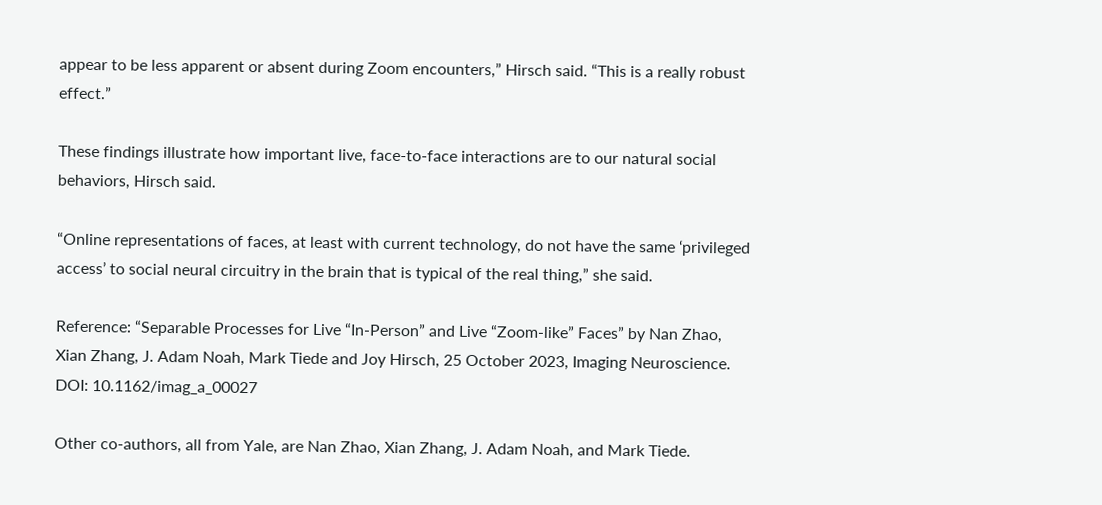appear to be less apparent or absent during Zoom encounters,” Hirsch said. “This is a really robust effect.”

These findings illustrate how important live, face-to-face interactions are to our natural social behaviors, Hirsch said.

“Online representations of faces, at least with current technology, do not have the same ‘privileged access’ to social neural circuitry in the brain that is typical of the real thing,” she said.

Reference: “Separable Processes for Live “In-Person” and Live “Zoom-like” Faces” by Nan Zhao, Xian Zhang, J. Adam Noah, Mark Tiede and Joy Hirsch, 25 October 2023, Imaging Neuroscience.
DOI: 10.1162/imag_a_00027

Other co-authors, all from Yale, are Nan Zhao, Xian Zhang, J. Adam Noah, and Mark Tiede.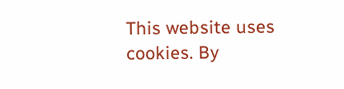This website uses cookies. By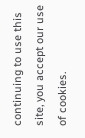continuing to use this site, you accept our use of cookies.